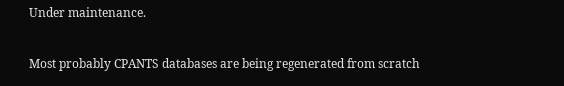Under maintenance.

Most probably CPANTS databases are being regenerated from scratch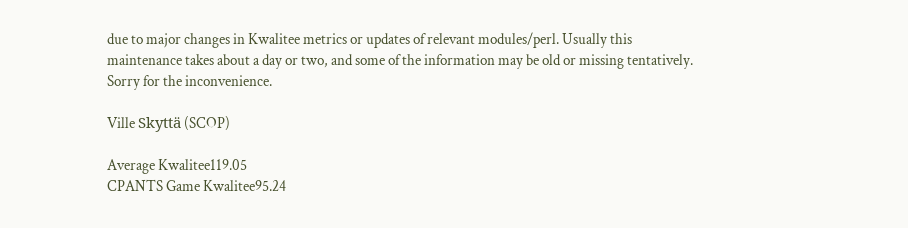due to major changes in Kwalitee metrics or updates of relevant modules/perl. Usually this maintenance takes about a day or two, and some of the information may be old or missing tentatively. Sorry for the inconvenience.

Ville Skyttä (SCOP)

Average Kwalitee119.05
CPANTS Game Kwalitee95.24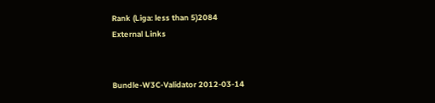Rank (Liga: less than 5)2084
External Links


Bundle-W3C-Validator 2012-03-14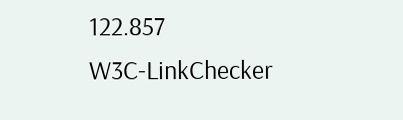122.857
W3C-LinkChecker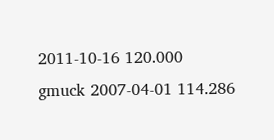2011-10-16 120.000
gmuck 2007-04-01 114.286